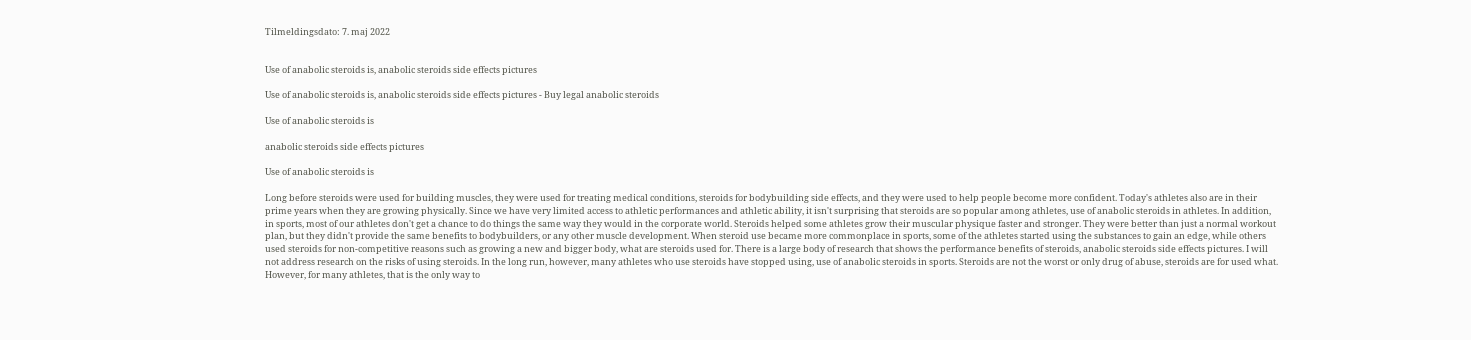Tilmeldingsdato: 7. maj 2022


Use of anabolic steroids is, anabolic steroids side effects pictures

Use of anabolic steroids is, anabolic steroids side effects pictures - Buy legal anabolic steroids

Use of anabolic steroids is

anabolic steroids side effects pictures

Use of anabolic steroids is

Long before steroids were used for building muscles, they were used for treating medical conditions, steroids for bodybuilding side effects, and they were used to help people become more confident. Today's athletes also are in their prime years when they are growing physically. Since we have very limited access to athletic performances and athletic ability, it isn't surprising that steroids are so popular among athletes, use of anabolic steroids in athletes. In addition, in sports, most of our athletes don't get a chance to do things the same way they would in the corporate world. Steroids helped some athletes grow their muscular physique faster and stronger. They were better than just a normal workout plan, but they didn't provide the same benefits to bodybuilders, or any other muscle development. When steroid use became more commonplace in sports, some of the athletes started using the substances to gain an edge, while others used steroids for non-competitive reasons such as growing a new and bigger body, what are steroids used for. There is a large body of research that shows the performance benefits of steroids, anabolic steroids side effects pictures. I will not address research on the risks of using steroids. In the long run, however, many athletes who use steroids have stopped using, use of anabolic steroids in sports. Steroids are not the worst or only drug of abuse, steroids are for used what. However, for many athletes, that is the only way to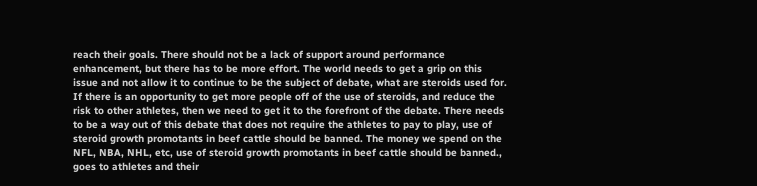reach their goals. There should not be a lack of support around performance enhancement, but there has to be more effort. The world needs to get a grip on this issue and not allow it to continue to be the subject of debate, what are steroids used for. If there is an opportunity to get more people off of the use of steroids, and reduce the risk to other athletes, then we need to get it to the forefront of the debate. There needs to be a way out of this debate that does not require the athletes to pay to play, use of steroid growth promotants in beef cattle should be banned. The money we spend on the NFL, NBA, NHL, etc, use of steroid growth promotants in beef cattle should be banned., goes to athletes and their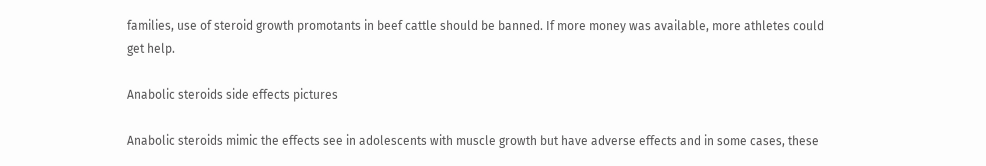families, use of steroid growth promotants in beef cattle should be banned. If more money was available, more athletes could get help.

Anabolic steroids side effects pictures

Anabolic steroids mimic the effects see in adolescents with muscle growth but have adverse effects and in some cases, these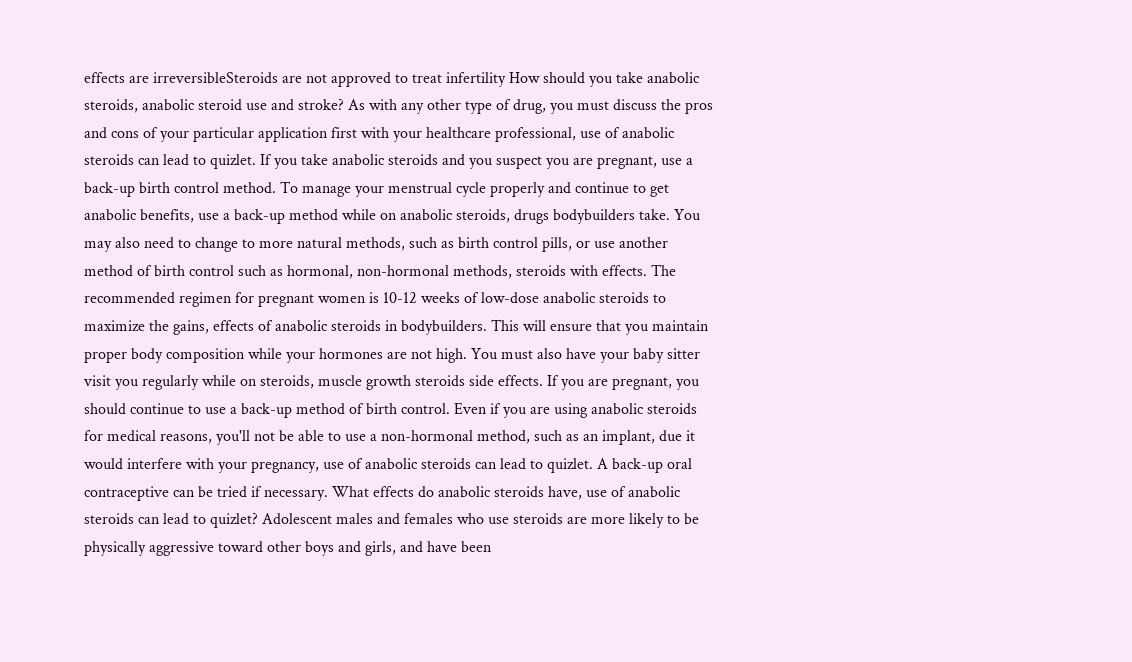effects are irreversibleSteroids are not approved to treat infertility How should you take anabolic steroids, anabolic steroid use and stroke? As with any other type of drug, you must discuss the pros and cons of your particular application first with your healthcare professional, use of anabolic steroids can lead to quizlet. If you take anabolic steroids and you suspect you are pregnant, use a back-up birth control method. To manage your menstrual cycle properly and continue to get anabolic benefits, use a back-up method while on anabolic steroids, drugs bodybuilders take. You may also need to change to more natural methods, such as birth control pills, or use another method of birth control such as hormonal, non-hormonal methods, steroids with effects. The recommended regimen for pregnant women is 10-12 weeks of low-dose anabolic steroids to maximize the gains, effects of anabolic steroids in bodybuilders. This will ensure that you maintain proper body composition while your hormones are not high. You must also have your baby sitter visit you regularly while on steroids, muscle growth steroids side effects. If you are pregnant, you should continue to use a back-up method of birth control. Even if you are using anabolic steroids for medical reasons, you'll not be able to use a non-hormonal method, such as an implant, due it would interfere with your pregnancy, use of anabolic steroids can lead to quizlet. A back-up oral contraceptive can be tried if necessary. What effects do anabolic steroids have, use of anabolic steroids can lead to quizlet? Adolescent males and females who use steroids are more likely to be physically aggressive toward other boys and girls, and have been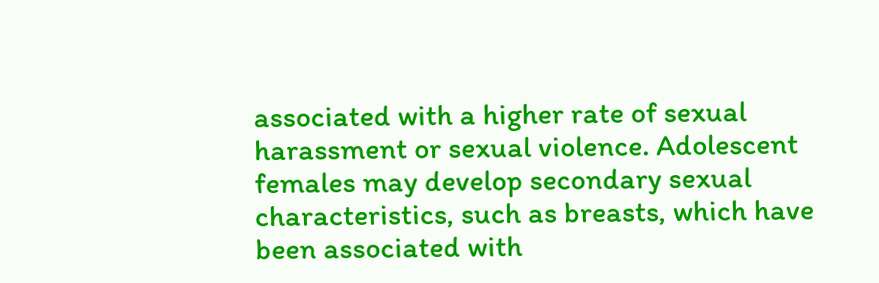associated with a higher rate of sexual harassment or sexual violence. Adolescent females may develop secondary sexual characteristics, such as breasts, which have been associated with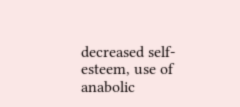decreased self-esteem, use of anabolic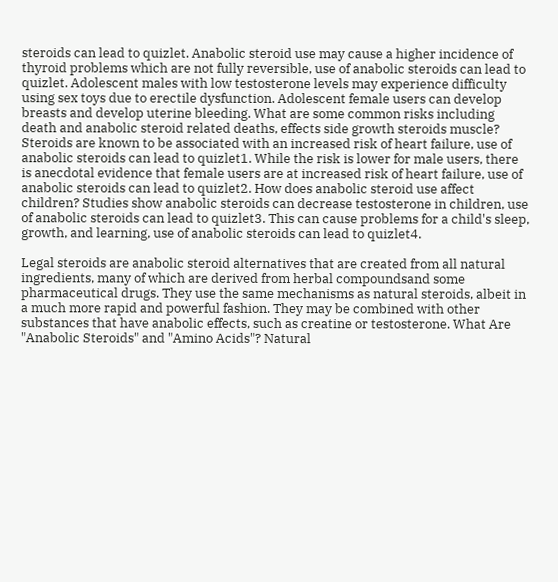steroids can lead to quizlet. Anabolic steroid use may cause a higher incidence of thyroid problems which are not fully reversible, use of anabolic steroids can lead to quizlet. Adolescent males with low testosterone levels may experience difficulty using sex toys due to erectile dysfunction. Adolescent female users can develop breasts and develop uterine bleeding. What are some common risks including death and anabolic steroid related deaths, effects side growth steroids muscle? Steroids are known to be associated with an increased risk of heart failure, use of anabolic steroids can lead to quizlet1. While the risk is lower for male users, there is anecdotal evidence that female users are at increased risk of heart failure, use of anabolic steroids can lead to quizlet2. How does anabolic steroid use affect children? Studies show anabolic steroids can decrease testosterone in children, use of anabolic steroids can lead to quizlet3. This can cause problems for a child's sleep, growth, and learning, use of anabolic steroids can lead to quizlet4.

Legal steroids are anabolic steroid alternatives that are created from all natural ingredients, many of which are derived from herbal compoundsand some pharmaceutical drugs. They use the same mechanisms as natural steroids, albeit in a much more rapid and powerful fashion. They may be combined with other substances that have anabolic effects, such as creatine or testosterone. What Are "Anabolic Steroids" and "Amino Acids"? Natural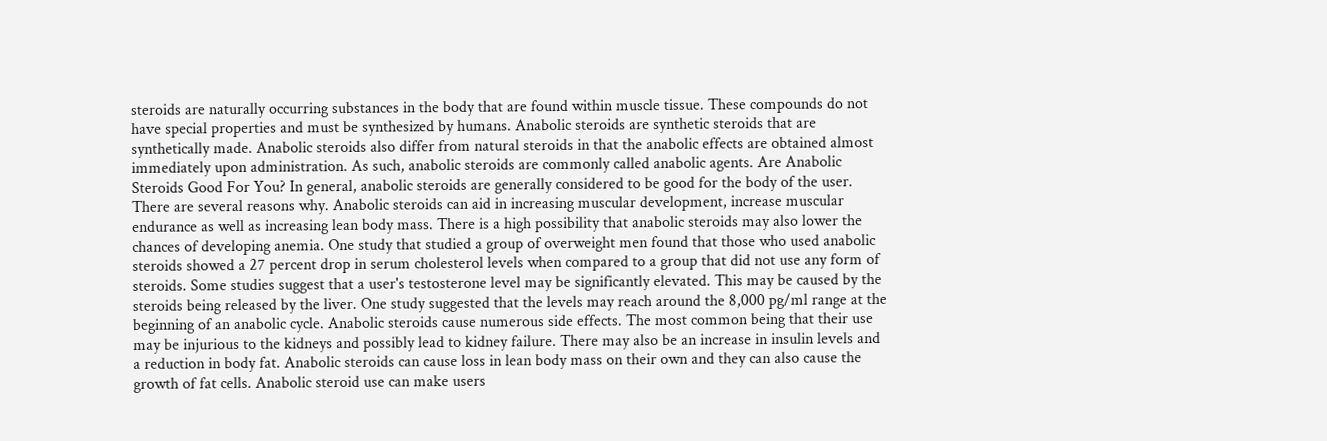steroids are naturally occurring substances in the body that are found within muscle tissue. These compounds do not have special properties and must be synthesized by humans. Anabolic steroids are synthetic steroids that are synthetically made. Anabolic steroids also differ from natural steroids in that the anabolic effects are obtained almost immediately upon administration. As such, anabolic steroids are commonly called anabolic agents. Are Anabolic Steroids Good For You? In general, anabolic steroids are generally considered to be good for the body of the user. There are several reasons why. Anabolic steroids can aid in increasing muscular development, increase muscular endurance as well as increasing lean body mass. There is a high possibility that anabolic steroids may also lower the chances of developing anemia. One study that studied a group of overweight men found that those who used anabolic steroids showed a 27 percent drop in serum cholesterol levels when compared to a group that did not use any form of steroids. Some studies suggest that a user's testosterone level may be significantly elevated. This may be caused by the steroids being released by the liver. One study suggested that the levels may reach around the 8,000 pg/ml range at the beginning of an anabolic cycle. Anabolic steroids cause numerous side effects. The most common being that their use may be injurious to the kidneys and possibly lead to kidney failure. There may also be an increase in insulin levels and a reduction in body fat. Anabolic steroids can cause loss in lean body mass on their own and they can also cause the growth of fat cells. Anabolic steroid use can make users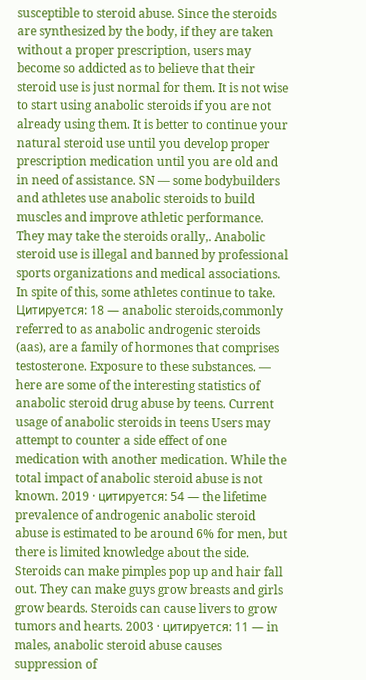susceptible to steroid abuse. Since the steroids are synthesized by the body, if they are taken without a proper prescription, users may become so addicted as to believe that their steroid use is just normal for them. It is not wise to start using anabolic steroids if you are not already using them. It is better to continue your natural steroid use until you develop proper prescription medication until you are old and in need of assistance. SN — some bodybuilders and athletes use anabolic steroids to build muscles and improve athletic performance. They may take the steroids orally,. Anabolic steroid use is illegal and banned by professional sports organizations and medical associations. In spite of this, some athletes continue to take. Цитируется: 18 — anabolic steroids,commonly referred to as anabolic androgenic steroids (aas), are a family of hormones that comprises testosterone. Exposure to these substances. — here are some of the interesting statistics of anabolic steroid drug abuse by teens. Current usage of anabolic steroids in teens Users may attempt to counter a side effect of one medication with another medication. While the total impact of anabolic steroid abuse is not known. 2019 · цитируется: 54 — the lifetime prevalence of androgenic anabolic steroid abuse is estimated to be around 6% for men, but there is limited knowledge about the side. Steroids can make pimples pop up and hair fall out. They can make guys grow breasts and girls grow beards. Steroids can cause livers to grow tumors and hearts. 2003 · цитируется: 11 — in males, anabolic steroid abuse causes suppression of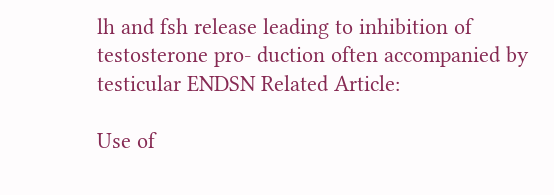lh and fsh release leading to inhibition of testosterone pro- duction often accompanied by testicular ENDSN Related Article:

Use of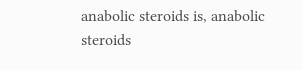anabolic steroids is, anabolic steroids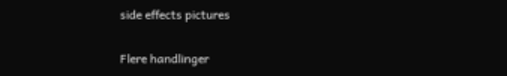side effects pictures

Flere handlinger